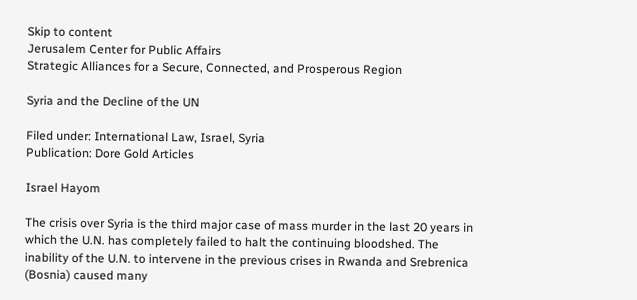Skip to content
Jerusalem Center for Public Affairs
Strategic Alliances for a Secure, Connected, and Prosperous Region

Syria and the Decline of the UN

Filed under: International Law, Israel, Syria
Publication: Dore Gold Articles

Israel Hayom

The crisis over Syria is the third major case of mass murder in the last 20 years in which the U.N. has completely failed to halt the continuing bloodshed. The inability of the U.N. to intervene in the previous crises in Rwanda and Srebrenica (Bosnia) caused many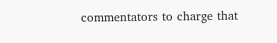commentators to charge that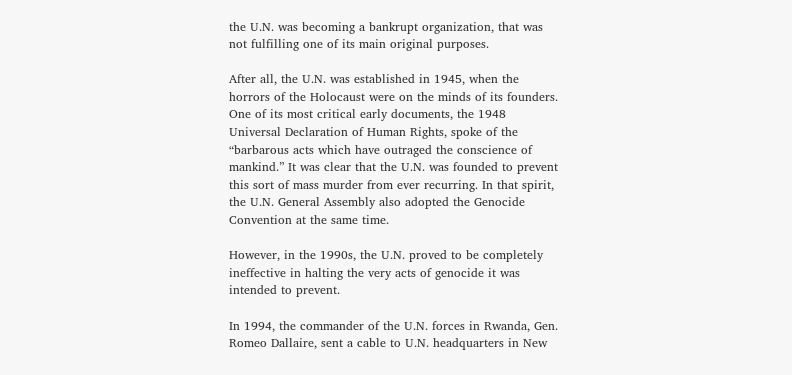the U.N. was becoming a bankrupt organization, that was not fulfilling one of its main original purposes.

After all, the U.N. was established in 1945, when the horrors of the Holocaust were on the minds of its founders. One of its most critical early documents, the 1948 Universal Declaration of Human Rights, spoke of the “barbarous acts which have outraged the conscience of mankind.” It was clear that the U.N. was founded to prevent this sort of mass murder from ever recurring. In that spirit, the U.N. General Assembly also adopted the Genocide Convention at the same time.

However, in the 1990s, the U.N. proved to be completely ineffective in halting the very acts of genocide it was intended to prevent.

In 1994, the commander of the U.N. forces in Rwanda, Gen. Romeo Dallaire, sent a cable to U.N. headquarters in New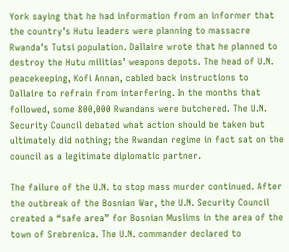York saying that he had information from an informer that the country’s Hutu leaders were planning to massacre Rwanda’s Tutsi population. Dallaire wrote that he planned to destroy the Hutu militias’ weapons depots. The head of U.N. peacekeeping, Kofi Annan, cabled back instructions to Dallaire to refrain from interfering. In the months that followed, some 800,000 Rwandans were butchered. The U.N. Security Council debated what action should be taken but ultimately did nothing; the Rwandan regime in fact sat on the council as a legitimate diplomatic partner.

The failure of the U.N. to stop mass murder continued. After the outbreak of the Bosnian War, the U.N. Security Council created a “safe area” for Bosnian Muslims in the area of the town of Srebrenica. The U.N. commander declared to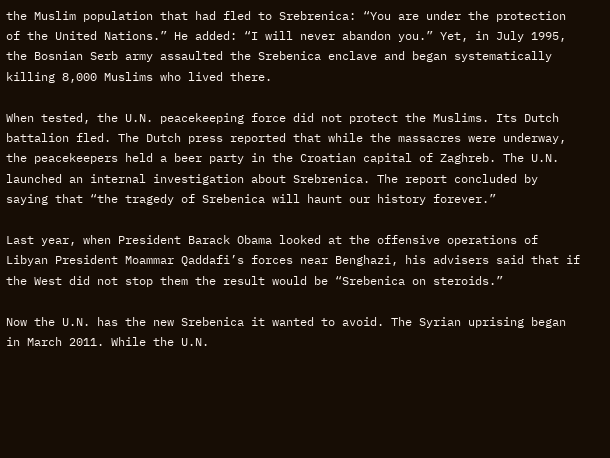the Muslim population that had fled to Srebrenica: “You are under the protection of the United Nations.” He added: “I will never abandon you.” Yet, in July 1995, the Bosnian Serb army assaulted the Srebenica enclave and began systematically killing 8,000 Muslims who lived there.

When tested, the U.N. peacekeeping force did not protect the Muslims. Its Dutch battalion fled. The Dutch press reported that while the massacres were underway, the peacekeepers held a beer party in the Croatian capital of Zaghreb. The U.N. launched an internal investigation about Srebrenica. The report concluded by saying that “the tragedy of Srebenica will haunt our history forever.”

Last year, when President Barack Obama looked at the offensive operations of Libyan President Moammar Qaddafi’s forces near Benghazi, his advisers said that if the West did not stop them the result would be “Srebenica on steroids.”

Now the U.N. has the new Srebenica it wanted to avoid. The Syrian uprising began in March 2011. While the U.N.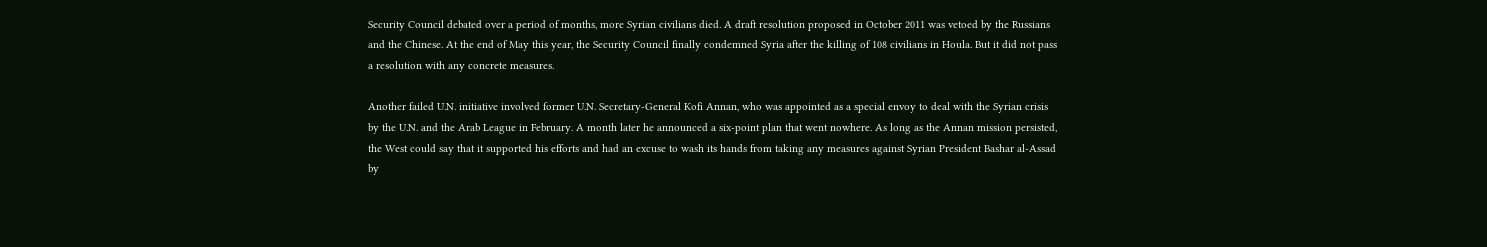Security Council debated over a period of months, more Syrian civilians died. A draft resolution proposed in October 2011 was vetoed by the Russians and the Chinese. At the end of May this year, the Security Council finally condemned Syria after the killing of 108 civilians in Houla. But it did not pass a resolution with any concrete measures.

Another failed U.N. initiative involved former U.N. Secretary-General Kofi Annan, who was appointed as a special envoy to deal with the Syrian crisis by the U.N. and the Arab League in February. A month later he announced a six-point plan that went nowhere. As long as the Annan mission persisted, the West could say that it supported his efforts and had an excuse to wash its hands from taking any measures against Syrian President Bashar al-Assad by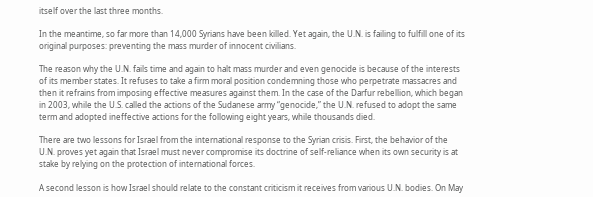itself over the last three months.

In the meantime, so far more than 14,000 Syrians have been killed. Yet again, the U.N. is failing to fulfill one of its original purposes: preventing the mass murder of innocent civilians.

The reason why the U.N. fails time and again to halt mass murder and even genocide is because of the interests of its member states. It refuses to take a firm moral position condemning those who perpetrate massacres and then it refrains from imposing effective measures against them. In the case of the Darfur rebellion, which began in 2003, while the U.S. called the actions of the Sudanese army “genocide,” the U.N. refused to adopt the same term and adopted ineffective actions for the following eight years, while thousands died.

There are two lessons for Israel from the international response to the Syrian crisis. First, the behavior of the U.N. proves yet again that Israel must never compromise its doctrine of self-reliance when its own security is at stake by relying on the protection of international forces.

A second lesson is how Israel should relate to the constant criticism it receives from various U.N. bodies. On May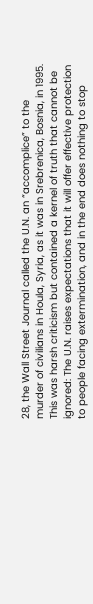28, the Wall Street Journal called the U.N. an “accomplice” to the murder of civilians in Houla, Syria, as it was in Srebrenica, Bosnia, in 1995. This was harsh criticism but contained a kernel of truth that cannot be ignored: The U.N. raises expectations that it will offer effective protection to people facing extermination, and in the end does nothing to stop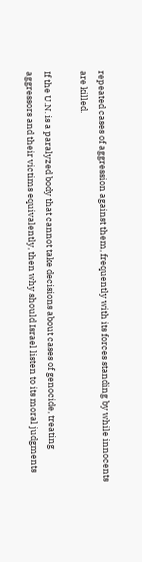repeated cases of aggression against them, frequently with its forces standing by while innocents are killed.

If the U.N. is a paralyzed body that cannot take decisions about cases of genocide, treating aggressors and their victims equivalently, then why should Israel listen to its moral judgments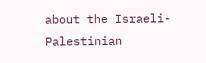about the Israeli-Palestinian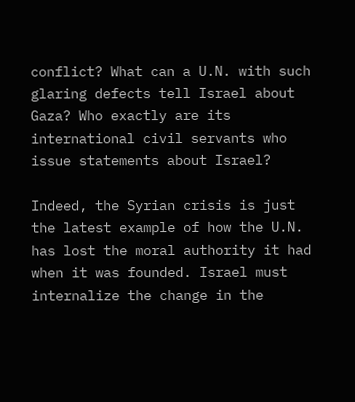conflict? What can a U.N. with such glaring defects tell Israel about Gaza? Who exactly are its international civil servants who issue statements about Israel?

Indeed, the Syrian crisis is just the latest example of how the U.N. has lost the moral authority it had when it was founded. Israel must internalize the change in the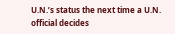U.N.’s status the next time a U.N. official decides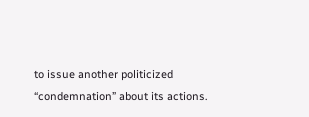to issue another politicized “condemnation” about its actions.